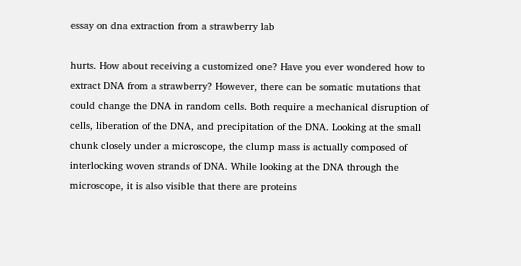essay on dna extraction from a strawberry lab

hurts. How about receiving a customized one? Have you ever wondered how to extract DNA from a strawberry? However, there can be somatic mutations that could change the DNA in random cells. Both require a mechanical disruption of cells, liberation of the DNA, and precipitation of the DNA. Looking at the small chunk closely under a microscope, the clump mass is actually composed of interlocking woven strands of DNA. While looking at the DNA through the microscope, it is also visible that there are proteins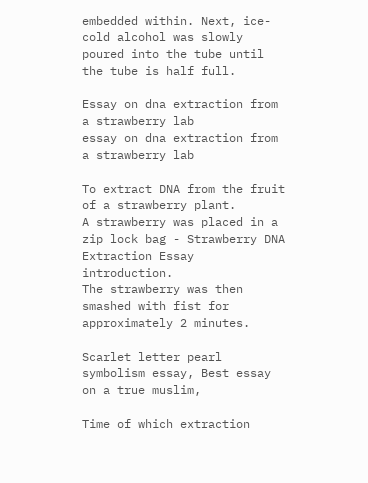embedded within. Next, ice-cold alcohol was slowly poured into the tube until the tube is half full.

Essay on dna extraction from a strawberry lab
essay on dna extraction from a strawberry lab

To extract DNA from the fruit of a strawberry plant.
A strawberry was placed in a zip lock bag - Strawberry DNA Extraction Essay introduction.
The strawberry was then smashed with fist for approximately 2 minutes.

Scarlet letter pearl symbolism essay, Best essay on a true muslim,

Time of which extraction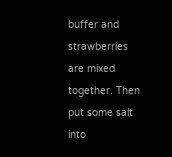buffer and strawberries are mixed together. Then put some salt into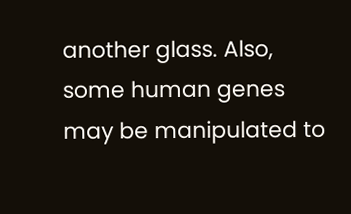another glass. Also, some human genes may be manipulated to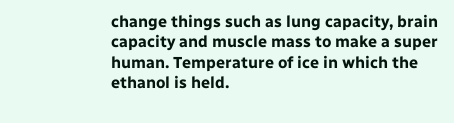change things such as lung capacity, brain capacity and muscle mass to make a super human. Temperature of ice in which the ethanol is held.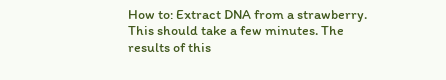How to: Extract DNA from a strawberry. This should take a few minutes. The results of this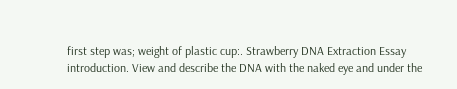first step was; weight of plastic cup:. Strawberry DNA Extraction Essay introduction. View and describe the DNA with the naked eye and under the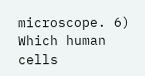microscope. 6) Which human cells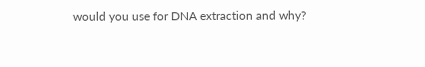would you use for DNA extraction and why?